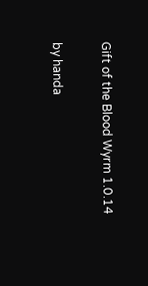Gift of the Blood Wyrm 1.0.14

by handa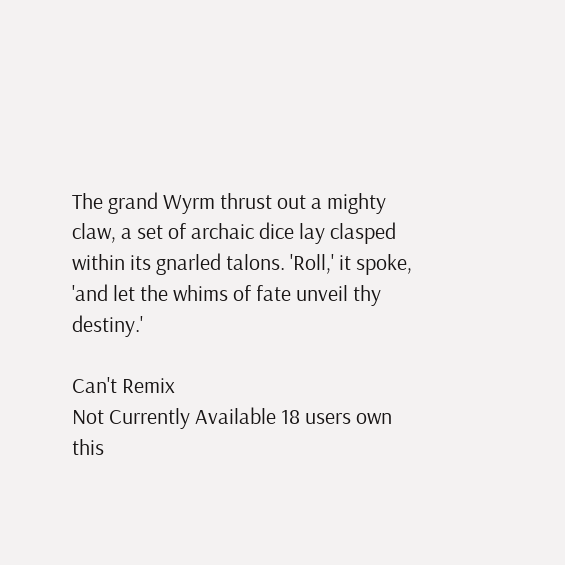The grand Wyrm thrust out a mighty claw, a set of archaic dice lay clasped within its gnarled talons. 'Roll,' it spoke, 'and let the whims of fate unveil thy destiny.'

Can't Remix
Not Currently Available 18 users own this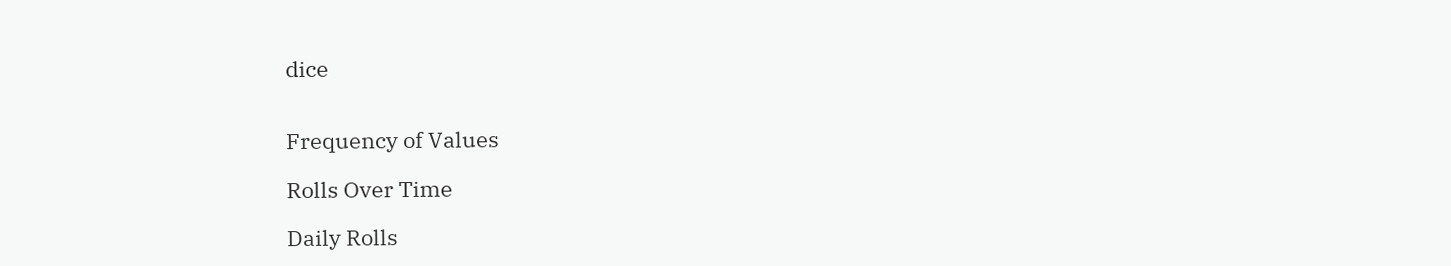dice


Frequency of Values

Rolls Over Time

Daily Rolls